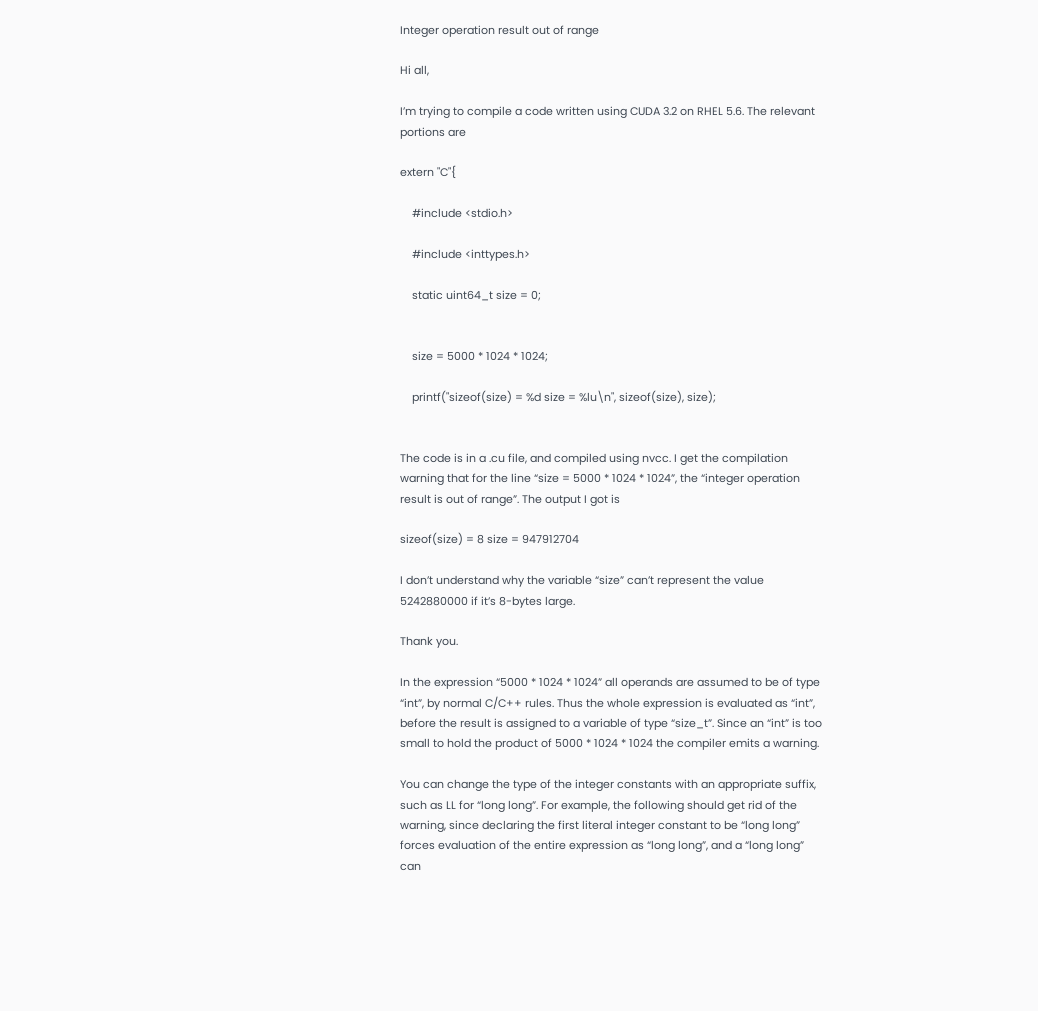Integer operation result out of range

Hi all,

I’m trying to compile a code written using CUDA 3.2 on RHEL 5.6. The relevant portions are

extern "C"{

    #include <stdio.h>

    #include <inttypes.h>

    static uint64_t size = 0;


    size = 5000 * 1024 * 1024;

    printf("sizeof(size) = %d size = %lu\n", sizeof(size), size);


The code is in a .cu file, and compiled using nvcc. I get the compilation warning that for the line “size = 5000 * 1024 * 1024”, the “integer operation result is out of range”. The output I got is

sizeof(size) = 8 size = 947912704

I don’t understand why the variable “size” can’t represent the value 5242880000 if it’s 8-bytes large.

Thank you.

In the expression “5000 * 1024 * 1024” all operands are assumed to be of type “int”, by normal C/C++ rules. Thus the whole expression is evaluated as “int”, before the result is assigned to a variable of type “size_t”. Since an “int” is too small to hold the product of 5000 * 1024 * 1024 the compiler emits a warning.

You can change the type of the integer constants with an appropriate suffix, such as LL for “long long”. For example, the following should get rid of the warning, since declaring the first literal integer constant to be “long long” forces evaluation of the entire expression as “long long”, and a “long long” can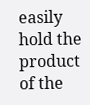easily hold the product of the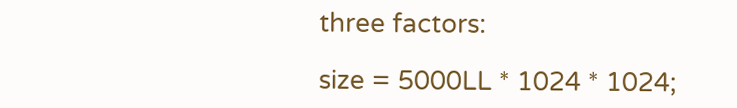three factors:

size = 5000LL * 1024 * 1024;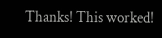Thanks! This worked!